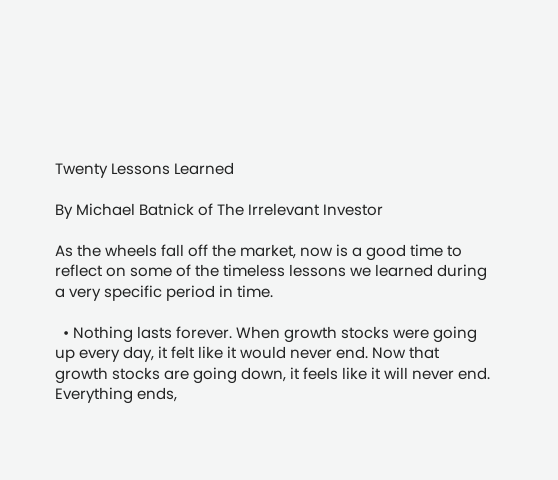Twenty Lessons Learned

By Michael Batnick of The Irrelevant Investor

As the wheels fall off the market, now is a good time to reflect on some of the timeless lessons we learned during a very specific period in time.

  • Nothing lasts forever. When growth stocks were going up every day, it felt like it would never end. Now that growth stocks are going down, it feels like it will never end. Everything ends,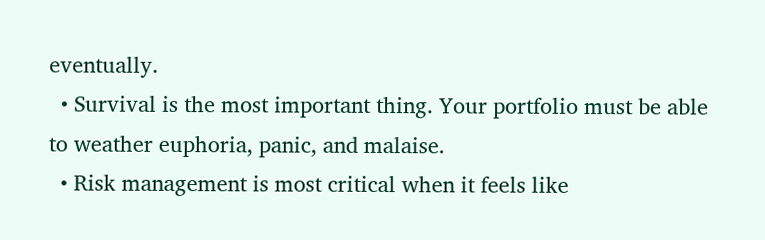eventually.
  • Survival is the most important thing. Your portfolio must be able to weather euphoria, panic, and malaise.
  • Risk management is most critical when it feels like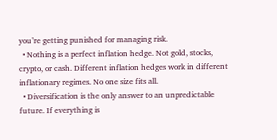you’re getting punished for managing risk.
  • Nothing is a perfect inflation hedge. Not gold, stocks, crypto, or cash. Different inflation hedges work in different inflationary regimes. No one size fits all.
  • Diversification is the only answer to an unpredictable future. If everything is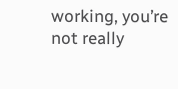working, you’re not really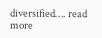diversified…. read more